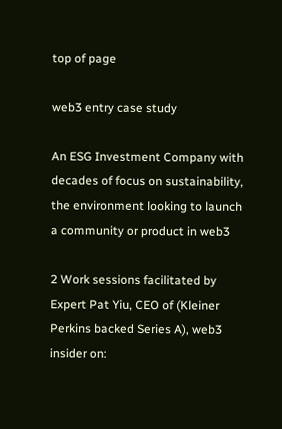top of page

web3 entry case study

An ESG Investment Company with decades of focus on sustainability, the environment looking to launch a community or product in web3

2 Work sessions facilitated by Expert Pat Yiu, CEO of (Kleiner Perkins backed Series A), web3 insider on: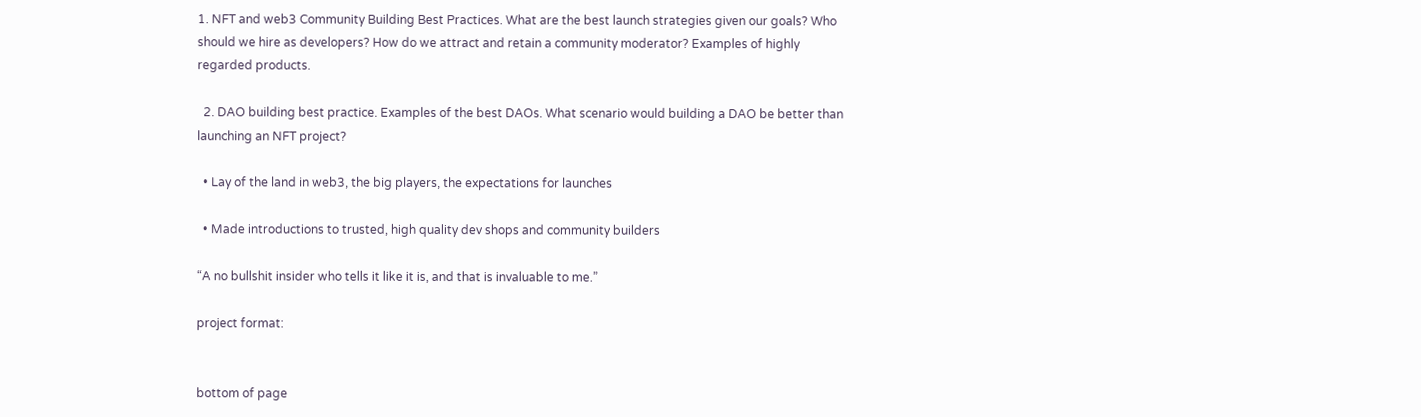1. NFT and web3 Community Building Best Practices. What are the best launch strategies given our goals? Who should we hire as developers? How do we attract and retain a community moderator? Examples of highly regarded products.

  2. DAO building best practice. Examples of the best DAOs. What scenario would building a DAO be better than launching an NFT project?

  • Lay of the land in web3, the big players, the expectations for launches

  • Made introductions to trusted, high quality dev shops and community builders

“A no bullshit insider who tells it like it is, and that is invaluable to me.”

project format:


bottom of page